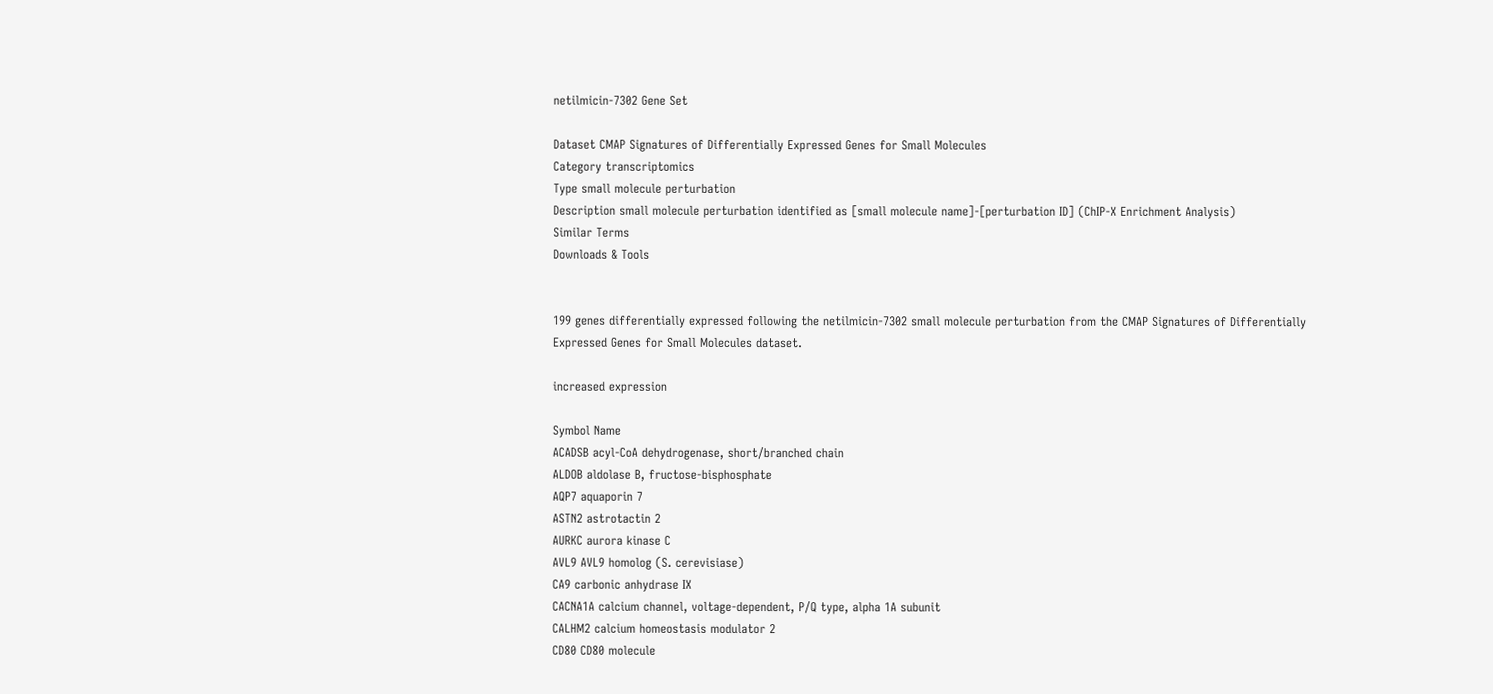netilmicin-7302 Gene Set

Dataset CMAP Signatures of Differentially Expressed Genes for Small Molecules
Category transcriptomics
Type small molecule perturbation
Description small molecule perturbation identified as [small molecule name]-[perturbation ID] (ChIP-X Enrichment Analysis)
Similar Terms
Downloads & Tools


199 genes differentially expressed following the netilmicin-7302 small molecule perturbation from the CMAP Signatures of Differentially Expressed Genes for Small Molecules dataset.

increased expression

Symbol Name
ACADSB acyl-CoA dehydrogenase, short/branched chain
ALDOB aldolase B, fructose-bisphosphate
AQP7 aquaporin 7
ASTN2 astrotactin 2
AURKC aurora kinase C
AVL9 AVL9 homolog (S. cerevisiase)
CA9 carbonic anhydrase IX
CACNA1A calcium channel, voltage-dependent, P/Q type, alpha 1A subunit
CALHM2 calcium homeostasis modulator 2
CD80 CD80 molecule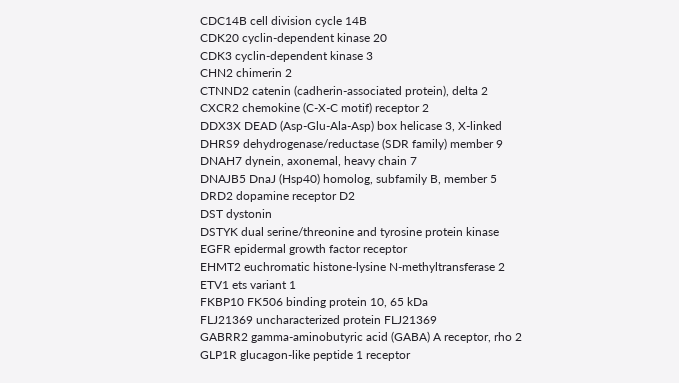CDC14B cell division cycle 14B
CDK20 cyclin-dependent kinase 20
CDK3 cyclin-dependent kinase 3
CHN2 chimerin 2
CTNND2 catenin (cadherin-associated protein), delta 2
CXCR2 chemokine (C-X-C motif) receptor 2
DDX3X DEAD (Asp-Glu-Ala-Asp) box helicase 3, X-linked
DHRS9 dehydrogenase/reductase (SDR family) member 9
DNAH7 dynein, axonemal, heavy chain 7
DNAJB5 DnaJ (Hsp40) homolog, subfamily B, member 5
DRD2 dopamine receptor D2
DST dystonin
DSTYK dual serine/threonine and tyrosine protein kinase
EGFR epidermal growth factor receptor
EHMT2 euchromatic histone-lysine N-methyltransferase 2
ETV1 ets variant 1
FKBP10 FK506 binding protein 10, 65 kDa
FLJ21369 uncharacterized protein FLJ21369
GABRR2 gamma-aminobutyric acid (GABA) A receptor, rho 2
GLP1R glucagon-like peptide 1 receptor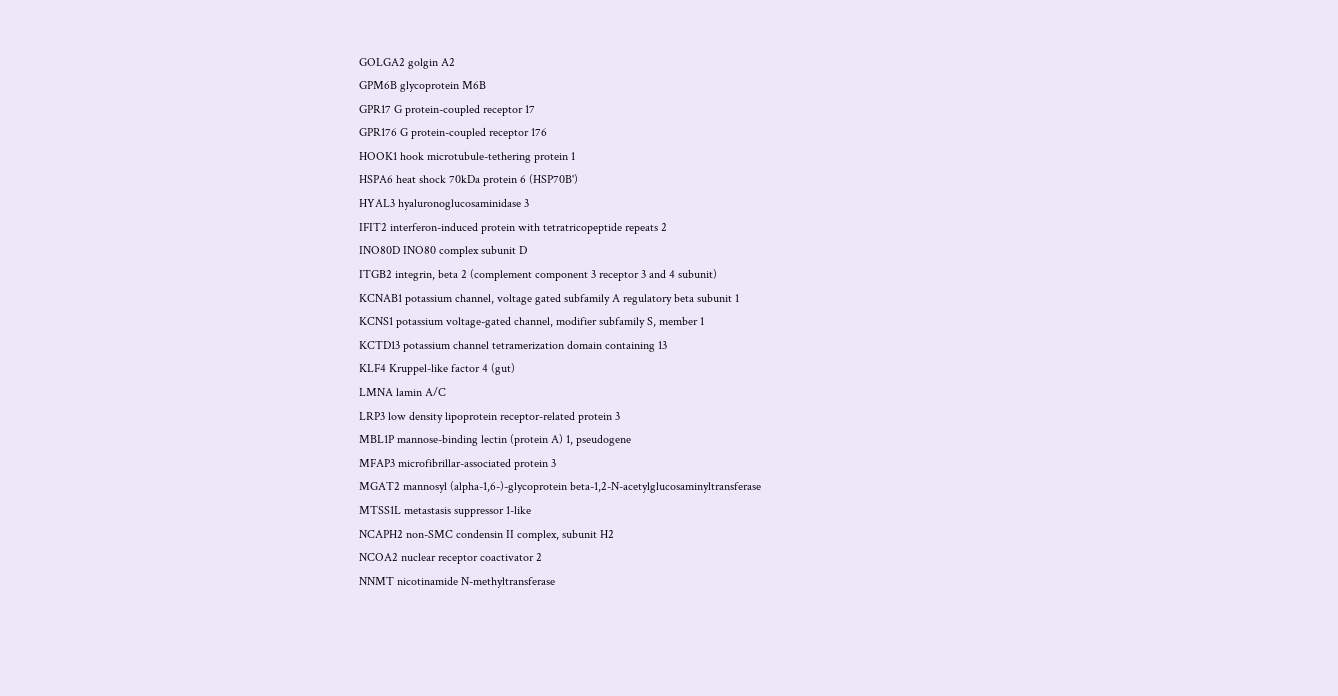GOLGA2 golgin A2
GPM6B glycoprotein M6B
GPR17 G protein-coupled receptor 17
GPR176 G protein-coupled receptor 176
HOOK1 hook microtubule-tethering protein 1
HSPA6 heat shock 70kDa protein 6 (HSP70B')
HYAL3 hyaluronoglucosaminidase 3
IFIT2 interferon-induced protein with tetratricopeptide repeats 2
INO80D INO80 complex subunit D
ITGB2 integrin, beta 2 (complement component 3 receptor 3 and 4 subunit)
KCNAB1 potassium channel, voltage gated subfamily A regulatory beta subunit 1
KCNS1 potassium voltage-gated channel, modifier subfamily S, member 1
KCTD13 potassium channel tetramerization domain containing 13
KLF4 Kruppel-like factor 4 (gut)
LMNA lamin A/C
LRP3 low density lipoprotein receptor-related protein 3
MBL1P mannose-binding lectin (protein A) 1, pseudogene
MFAP3 microfibrillar-associated protein 3
MGAT2 mannosyl (alpha-1,6-)-glycoprotein beta-1,2-N-acetylglucosaminyltransferase
MTSS1L metastasis suppressor 1-like
NCAPH2 non-SMC condensin II complex, subunit H2
NCOA2 nuclear receptor coactivator 2
NNMT nicotinamide N-methyltransferase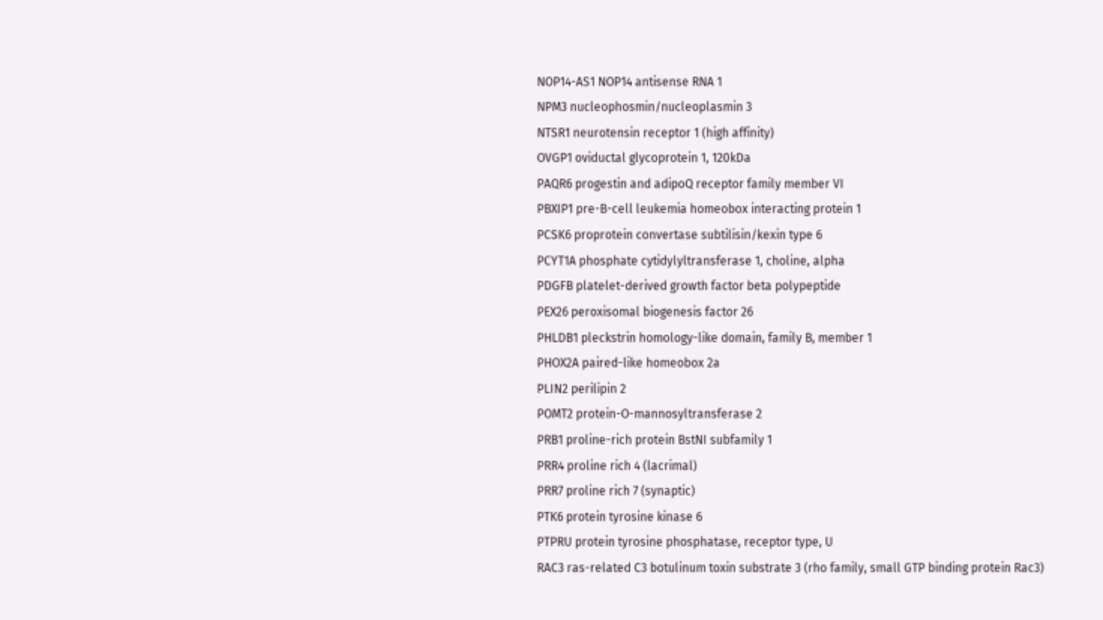NOP14-AS1 NOP14 antisense RNA 1
NPM3 nucleophosmin/nucleoplasmin 3
NTSR1 neurotensin receptor 1 (high affinity)
OVGP1 oviductal glycoprotein 1, 120kDa
PAQR6 progestin and adipoQ receptor family member VI
PBXIP1 pre-B-cell leukemia homeobox interacting protein 1
PCSK6 proprotein convertase subtilisin/kexin type 6
PCYT1A phosphate cytidylyltransferase 1, choline, alpha
PDGFB platelet-derived growth factor beta polypeptide
PEX26 peroxisomal biogenesis factor 26
PHLDB1 pleckstrin homology-like domain, family B, member 1
PHOX2A paired-like homeobox 2a
PLIN2 perilipin 2
POMT2 protein-O-mannosyltransferase 2
PRB1 proline-rich protein BstNI subfamily 1
PRR4 proline rich 4 (lacrimal)
PRR7 proline rich 7 (synaptic)
PTK6 protein tyrosine kinase 6
PTPRU protein tyrosine phosphatase, receptor type, U
RAC3 ras-related C3 botulinum toxin substrate 3 (rho family, small GTP binding protein Rac3)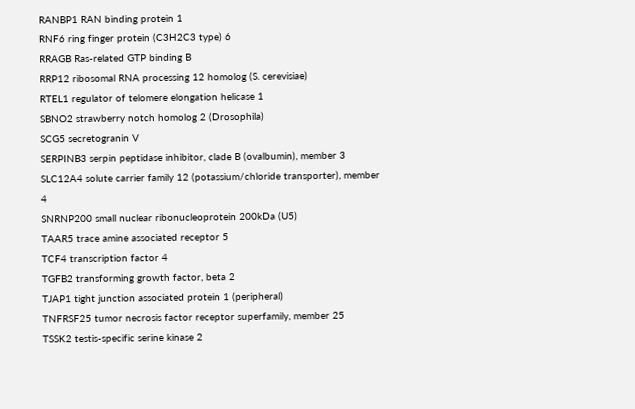RANBP1 RAN binding protein 1
RNF6 ring finger protein (C3H2C3 type) 6
RRAGB Ras-related GTP binding B
RRP12 ribosomal RNA processing 12 homolog (S. cerevisiae)
RTEL1 regulator of telomere elongation helicase 1
SBNO2 strawberry notch homolog 2 (Drosophila)
SCG5 secretogranin V
SERPINB3 serpin peptidase inhibitor, clade B (ovalbumin), member 3
SLC12A4 solute carrier family 12 (potassium/chloride transporter), member 4
SNRNP200 small nuclear ribonucleoprotein 200kDa (U5)
TAAR5 trace amine associated receptor 5
TCF4 transcription factor 4
TGFB2 transforming growth factor, beta 2
TJAP1 tight junction associated protein 1 (peripheral)
TNFRSF25 tumor necrosis factor receptor superfamily, member 25
TSSK2 testis-specific serine kinase 2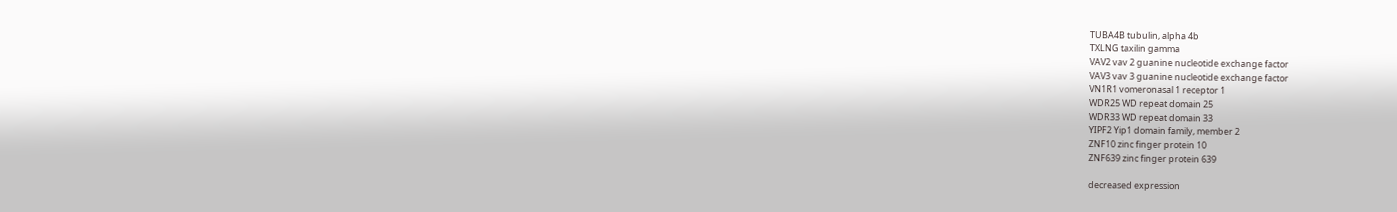TUBA4B tubulin, alpha 4b
TXLNG taxilin gamma
VAV2 vav 2 guanine nucleotide exchange factor
VAV3 vav 3 guanine nucleotide exchange factor
VN1R1 vomeronasal 1 receptor 1
WDR25 WD repeat domain 25
WDR33 WD repeat domain 33
YIPF2 Yip1 domain family, member 2
ZNF10 zinc finger protein 10
ZNF639 zinc finger protein 639

decreased expression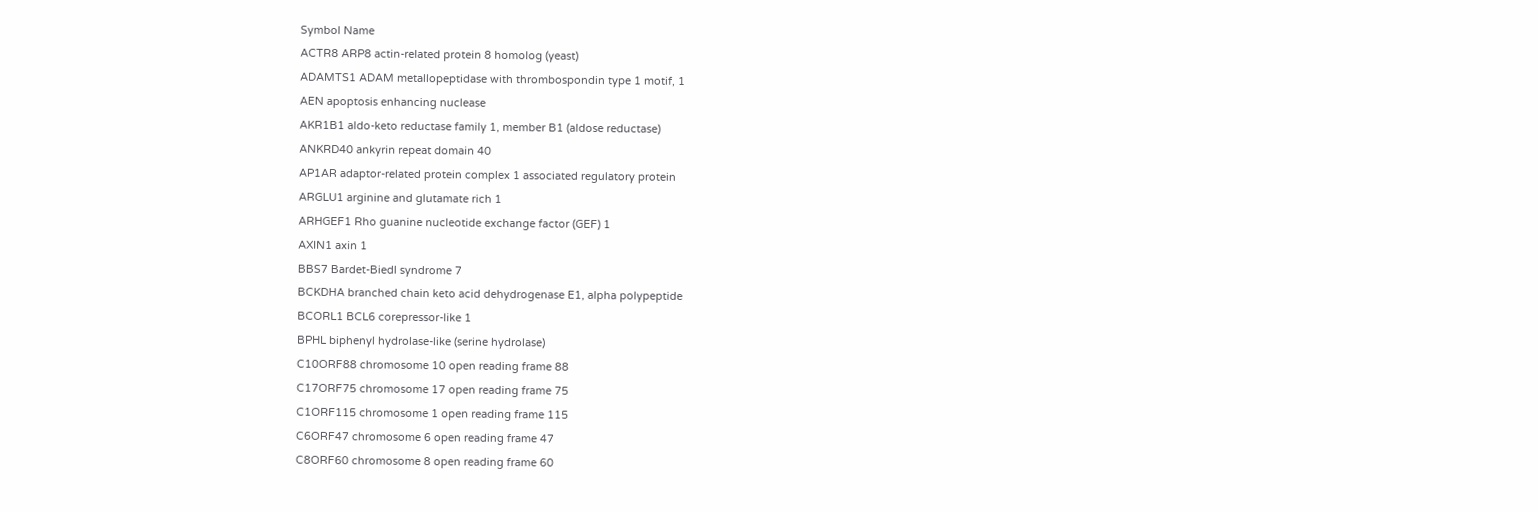Symbol Name
ACTR8 ARP8 actin-related protein 8 homolog (yeast)
ADAMTS1 ADAM metallopeptidase with thrombospondin type 1 motif, 1
AEN apoptosis enhancing nuclease
AKR1B1 aldo-keto reductase family 1, member B1 (aldose reductase)
ANKRD40 ankyrin repeat domain 40
AP1AR adaptor-related protein complex 1 associated regulatory protein
ARGLU1 arginine and glutamate rich 1
ARHGEF1 Rho guanine nucleotide exchange factor (GEF) 1
AXIN1 axin 1
BBS7 Bardet-Biedl syndrome 7
BCKDHA branched chain keto acid dehydrogenase E1, alpha polypeptide
BCORL1 BCL6 corepressor-like 1
BPHL biphenyl hydrolase-like (serine hydrolase)
C10ORF88 chromosome 10 open reading frame 88
C17ORF75 chromosome 17 open reading frame 75
C1ORF115 chromosome 1 open reading frame 115
C6ORF47 chromosome 6 open reading frame 47
C8ORF60 chromosome 8 open reading frame 60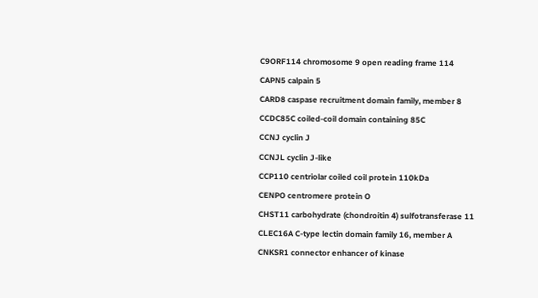C9ORF114 chromosome 9 open reading frame 114
CAPN5 calpain 5
CARD8 caspase recruitment domain family, member 8
CCDC85C coiled-coil domain containing 85C
CCNJ cyclin J
CCNJL cyclin J-like
CCP110 centriolar coiled coil protein 110kDa
CENPO centromere protein O
CHST11 carbohydrate (chondroitin 4) sulfotransferase 11
CLEC16A C-type lectin domain family 16, member A
CNKSR1 connector enhancer of kinase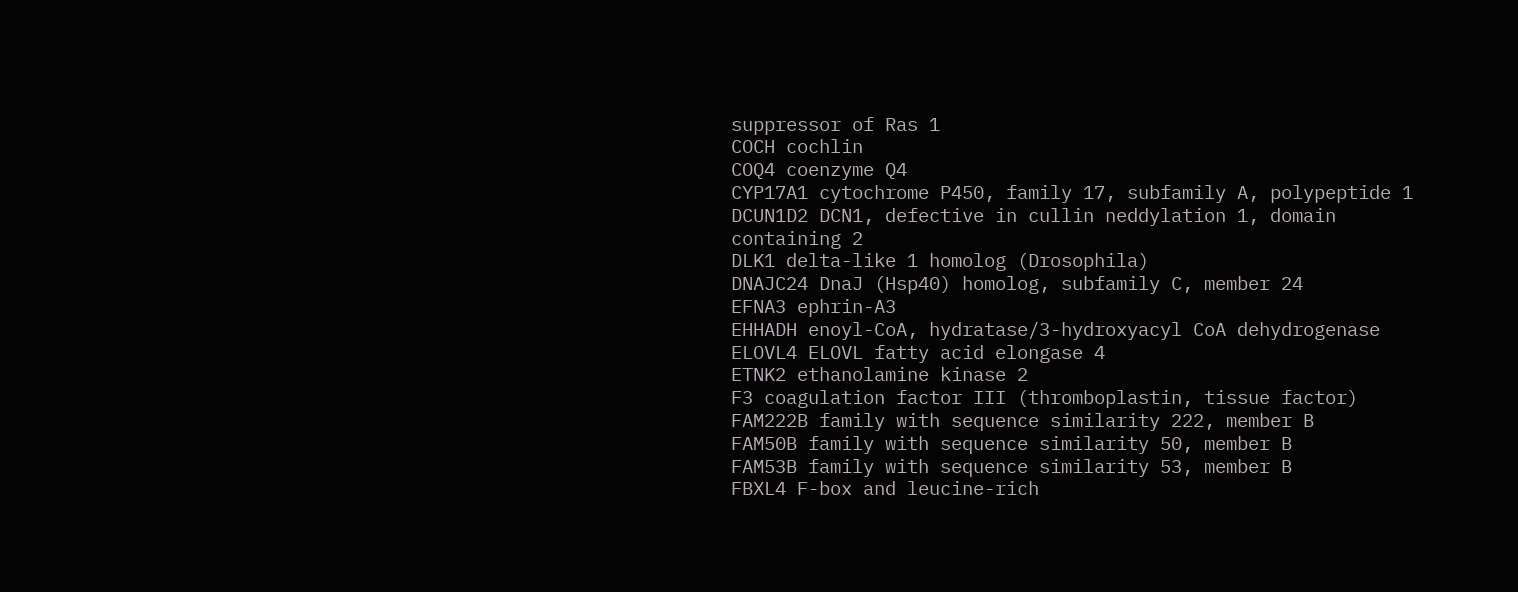suppressor of Ras 1
COCH cochlin
COQ4 coenzyme Q4
CYP17A1 cytochrome P450, family 17, subfamily A, polypeptide 1
DCUN1D2 DCN1, defective in cullin neddylation 1, domain containing 2
DLK1 delta-like 1 homolog (Drosophila)
DNAJC24 DnaJ (Hsp40) homolog, subfamily C, member 24
EFNA3 ephrin-A3
EHHADH enoyl-CoA, hydratase/3-hydroxyacyl CoA dehydrogenase
ELOVL4 ELOVL fatty acid elongase 4
ETNK2 ethanolamine kinase 2
F3 coagulation factor III (thromboplastin, tissue factor)
FAM222B family with sequence similarity 222, member B
FAM50B family with sequence similarity 50, member B
FAM53B family with sequence similarity 53, member B
FBXL4 F-box and leucine-rich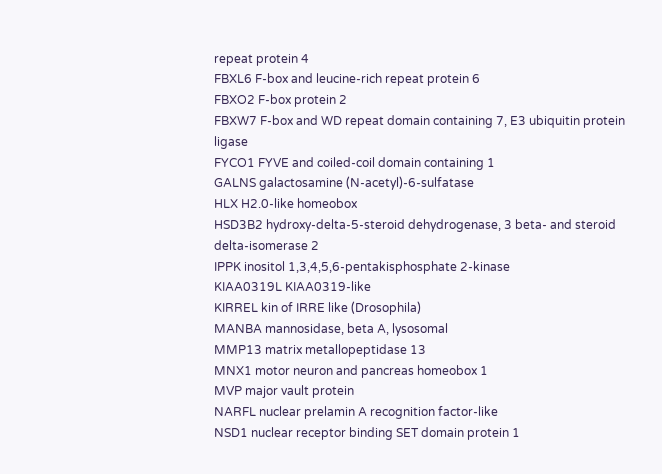repeat protein 4
FBXL6 F-box and leucine-rich repeat protein 6
FBXO2 F-box protein 2
FBXW7 F-box and WD repeat domain containing 7, E3 ubiquitin protein ligase
FYCO1 FYVE and coiled-coil domain containing 1
GALNS galactosamine (N-acetyl)-6-sulfatase
HLX H2.0-like homeobox
HSD3B2 hydroxy-delta-5-steroid dehydrogenase, 3 beta- and steroid delta-isomerase 2
IPPK inositol 1,3,4,5,6-pentakisphosphate 2-kinase
KIAA0319L KIAA0319-like
KIRREL kin of IRRE like (Drosophila)
MANBA mannosidase, beta A, lysosomal
MMP13 matrix metallopeptidase 13
MNX1 motor neuron and pancreas homeobox 1
MVP major vault protein
NARFL nuclear prelamin A recognition factor-like
NSD1 nuclear receptor binding SET domain protein 1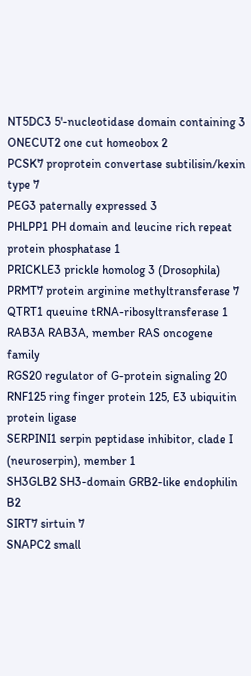NT5DC3 5'-nucleotidase domain containing 3
ONECUT2 one cut homeobox 2
PCSK7 proprotein convertase subtilisin/kexin type 7
PEG3 paternally expressed 3
PHLPP1 PH domain and leucine rich repeat protein phosphatase 1
PRICKLE3 prickle homolog 3 (Drosophila)
PRMT7 protein arginine methyltransferase 7
QTRT1 queuine tRNA-ribosyltransferase 1
RAB3A RAB3A, member RAS oncogene family
RGS20 regulator of G-protein signaling 20
RNF125 ring finger protein 125, E3 ubiquitin protein ligase
SERPINI1 serpin peptidase inhibitor, clade I (neuroserpin), member 1
SH3GLB2 SH3-domain GRB2-like endophilin B2
SIRT7 sirtuin 7
SNAPC2 small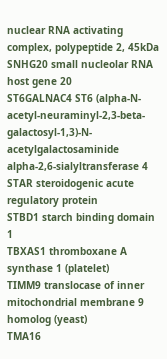nuclear RNA activating complex, polypeptide 2, 45kDa
SNHG20 small nucleolar RNA host gene 20
ST6GALNAC4 ST6 (alpha-N-acetyl-neuraminyl-2,3-beta-galactosyl-1,3)-N-acetylgalactosaminide alpha-2,6-sialyltransferase 4
STAR steroidogenic acute regulatory protein
STBD1 starch binding domain 1
TBXAS1 thromboxane A synthase 1 (platelet)
TIMM9 translocase of inner mitochondrial membrane 9 homolog (yeast)
TMA16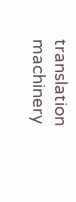translation machinery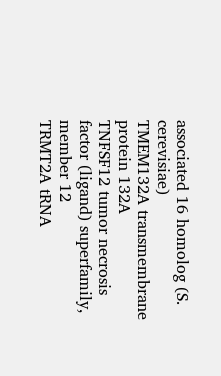associated 16 homolog (S. cerevisiae)
TMEM132A transmembrane protein 132A
TNFSF12 tumor necrosis factor (ligand) superfamily, member 12
TRMT2A tRNA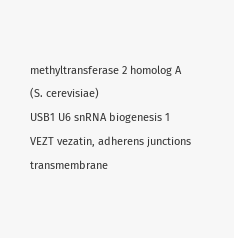methyltransferase 2 homolog A (S. cerevisiae)
USB1 U6 snRNA biogenesis 1
VEZT vezatin, adherens junctions transmembrane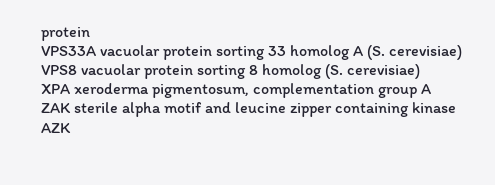protein
VPS33A vacuolar protein sorting 33 homolog A (S. cerevisiae)
VPS8 vacuolar protein sorting 8 homolog (S. cerevisiae)
XPA xeroderma pigmentosum, complementation group A
ZAK sterile alpha motif and leucine zipper containing kinase AZK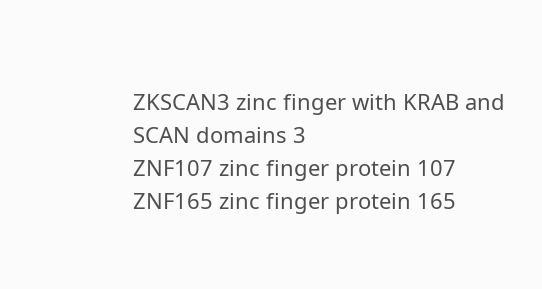ZKSCAN3 zinc finger with KRAB and SCAN domains 3
ZNF107 zinc finger protein 107
ZNF165 zinc finger protein 165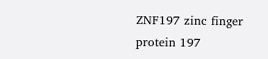ZNF197 zinc finger protein 197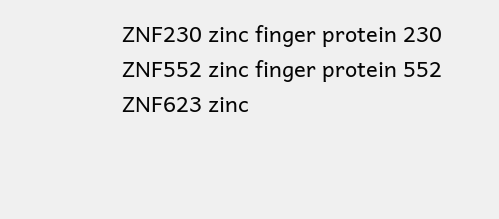ZNF230 zinc finger protein 230
ZNF552 zinc finger protein 552
ZNF623 zinc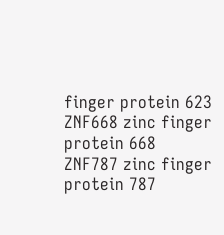finger protein 623
ZNF668 zinc finger protein 668
ZNF787 zinc finger protein 787